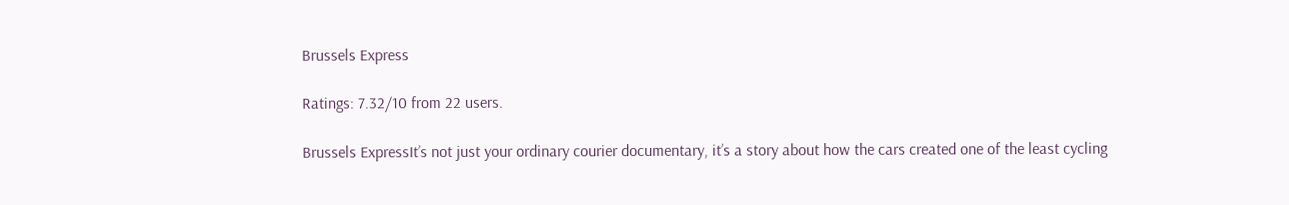Brussels Express

Ratings: 7.32/10 from 22 users.

Brussels ExpressIt’s not just your ordinary courier documentary, it’s a story about how the cars created one of the least cycling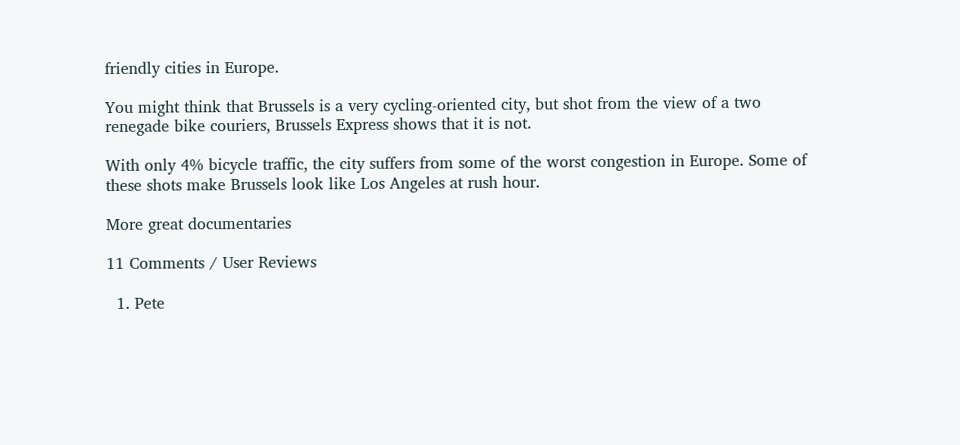friendly cities in Europe.

You might think that Brussels is a very cycling-oriented city, but shot from the view of a two renegade bike couriers, Brussels Express shows that it is not.

With only 4% bicycle traffic, the city suffers from some of the worst congestion in Europe. Some of these shots make Brussels look like Los Angeles at rush hour.

More great documentaries

11 Comments / User Reviews

  1. Pete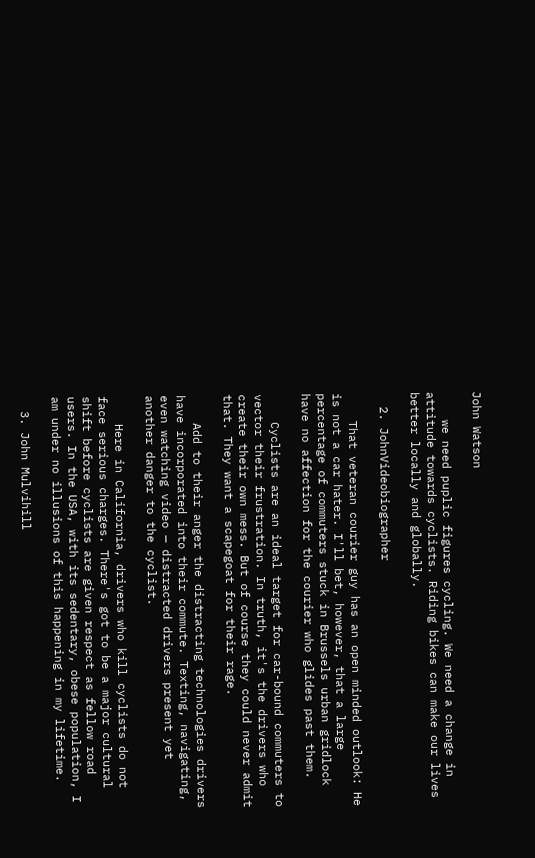John Watson

    we need puplic figures cycling. We need a change in attitude towards cyclists. Riding bikes can make our lives better locally and globally.

  2. JohnVideobiographer

    That veteran courier guy has an open minded outlook: He is not a car hater. I'll bet, however, that a large percentage of commuters stuck in Brussels urban gridlock have no affection for the courier who glides past them.

    Cyclists are an ideal target for car-bound commuters to vector their frustration. In truth, it's the drivers who create their own mess. But of course they could never admit that. They want a scapegoat for their rage.

    Add to their anger the distracting technologies drivers have incorporated into their commute. Texting, navigating, even watching video — distracted drivers present yet another danger to the cyclist.

    Here in California, drivers who kill cyclists do not face serious charges. There's got to be a major cultural shift before cyclists are given respect as fellow road users. In the USA, with its sedentary, obese population, I am under no illusions of this happening in my lifetime.

  3. John Mulvihill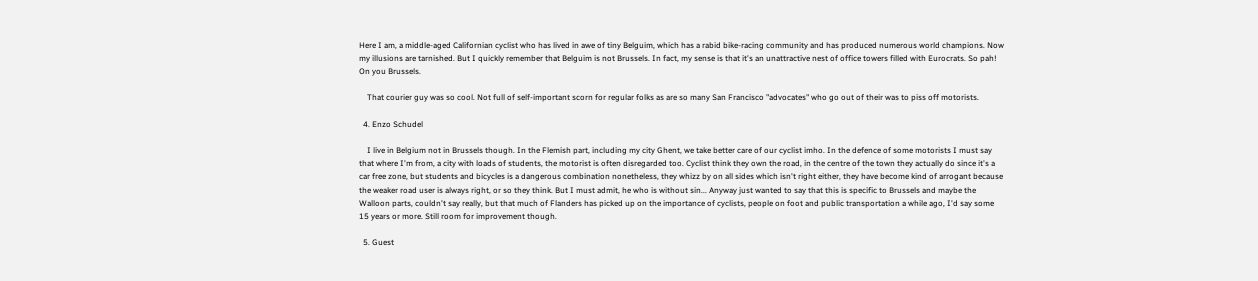Here I am, a middle-aged Californian cyclist who has lived in awe of tiny Belguim, which has a rabid bike-racing community and has produced numerous world champions. Now my illusions are tarnished. But I quickly remember that Belguim is not Brussels. In fact, my sense is that it's an unattractive nest of office towers filled with Eurocrats. So pah! On you Brussels.

    That courier guy was so cool. Not full of self-important scorn for regular folks as are so many San Francisco "advocates" who go out of their was to piss off motorists.

  4. Enzo Schudel

    I live in Belgium not in Brussels though. In the Flemish part, including my city Ghent, we take better care of our cyclist imho. In the defence of some motorists I must say that where I'm from, a city with loads of students, the motorist is often disregarded too. Cyclist think they own the road, in the centre of the town they actually do since it's a car free zone, but students and bicycles is a dangerous combination nonetheless, they whizz by on all sides which isn't right either, they have become kind of arrogant because the weaker road user is always right, or so they think. But I must admit, he who is without sin... Anyway just wanted to say that this is specific to Brussels and maybe the Walloon parts, couldn't say really, but that much of Flanders has picked up on the importance of cyclists, people on foot and public transportation a while ago, I'd say some 15 years or more. Still room for improvement though.

  5. Guest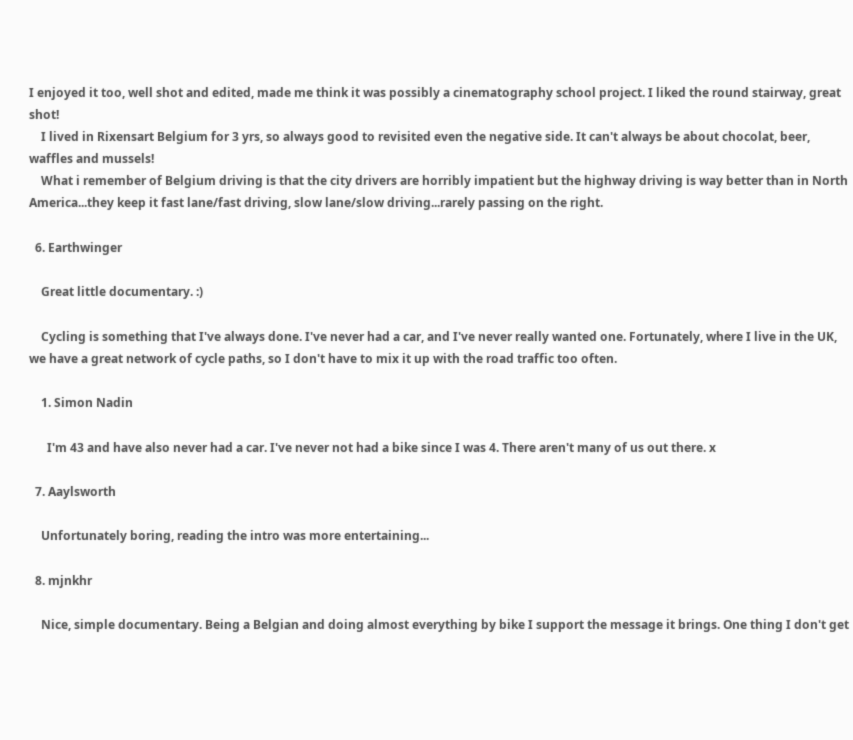I enjoyed it too, well shot and edited, made me think it was possibly a cinematography school project. I liked the round stairway, great shot!
    I lived in Rixensart Belgium for 3 yrs, so always good to revisited even the negative side. It can't always be about chocolat, beer, waffles and mussels!
    What i remember of Belgium driving is that the city drivers are horribly impatient but the highway driving is way better than in North America...they keep it fast lane/fast driving, slow lane/slow driving...rarely passing on the right.

  6. Earthwinger

    Great little documentary. :)

    Cycling is something that I've always done. I've never had a car, and I've never really wanted one. Fortunately, where I live in the UK, we have a great network of cycle paths, so I don't have to mix it up with the road traffic too often.

    1. Simon Nadin

      I'm 43 and have also never had a car. I've never not had a bike since I was 4. There aren't many of us out there. x

  7. Aaylsworth

    Unfortunately boring, reading the intro was more entertaining...

  8. mjnkhr

    Nice, simple documentary. Being a Belgian and doing almost everything by bike I support the message it brings. One thing I don't get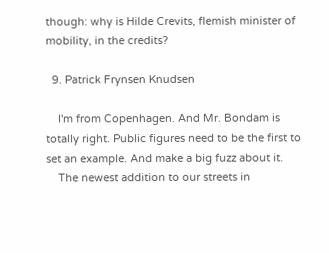though: why is Hilde Crevits, flemish minister of mobility, in the credits?

  9. Patrick Frynsen Knudsen

    I'm from Copenhagen. And Mr. Bondam is totally right. Public figures need to be the first to set an example. And make a big fuzz about it.
    The newest addition to our streets in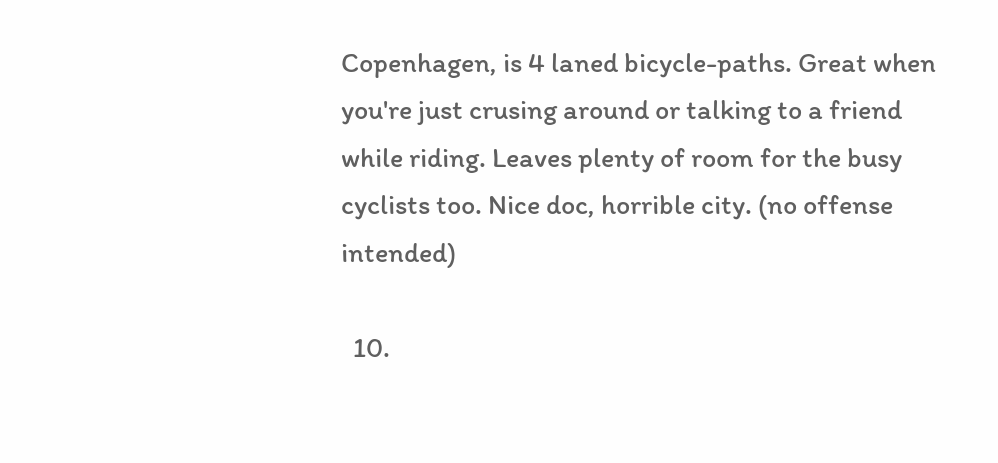Copenhagen, is 4 laned bicycle-paths. Great when you're just crusing around or talking to a friend while riding. Leaves plenty of room for the busy cyclists too. Nice doc, horrible city. (no offense intended)

  10.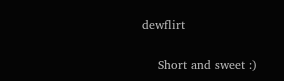dewflirt

    Short and sweet :)